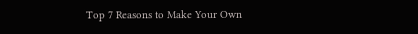Top 7 Reasons to Make Your Own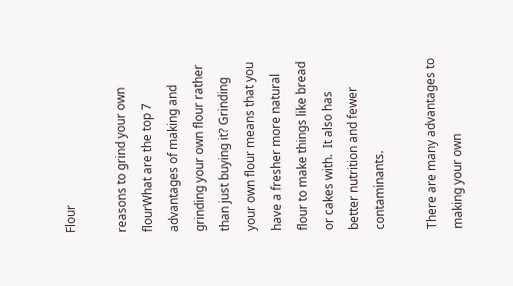Flour

reasons to grind your own flourWhat are the top 7 advantages of making and grinding your own flour rather than just buying it? Grinding your own flour means that you have a fresher more natural flour to make things like bread or cakes with.  It also has better nutrition and fewer contaminants.

There are many advantages to making your own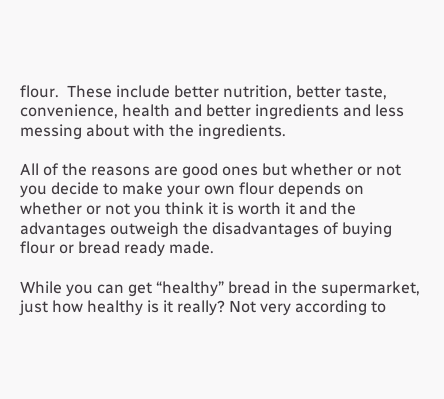flour.  These include better nutrition, better taste, convenience, health and better ingredients and less messing about with the ingredients.

All of the reasons are good ones but whether or not you decide to make your own flour depends on whether or not you think it is worth it and the advantages outweigh the disadvantages of buying flour or bread ready made.

While you can get “healthy” bread in the supermarket, just how healthy is it really? Not very according to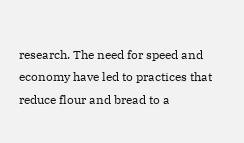research. The need for speed and economy have led to practices that reduce flour and bread to a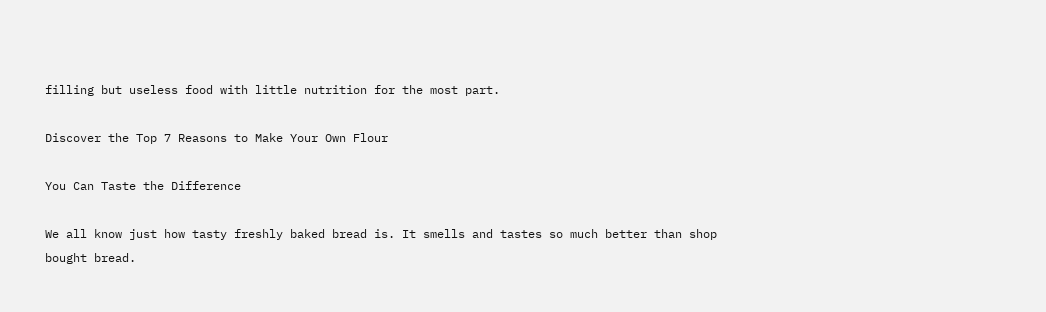filling but useless food with little nutrition for the most part.

Discover the Top 7 Reasons to Make Your Own Flour

You Can Taste the Difference

We all know just how tasty freshly baked bread is. It smells and tastes so much better than shop bought bread.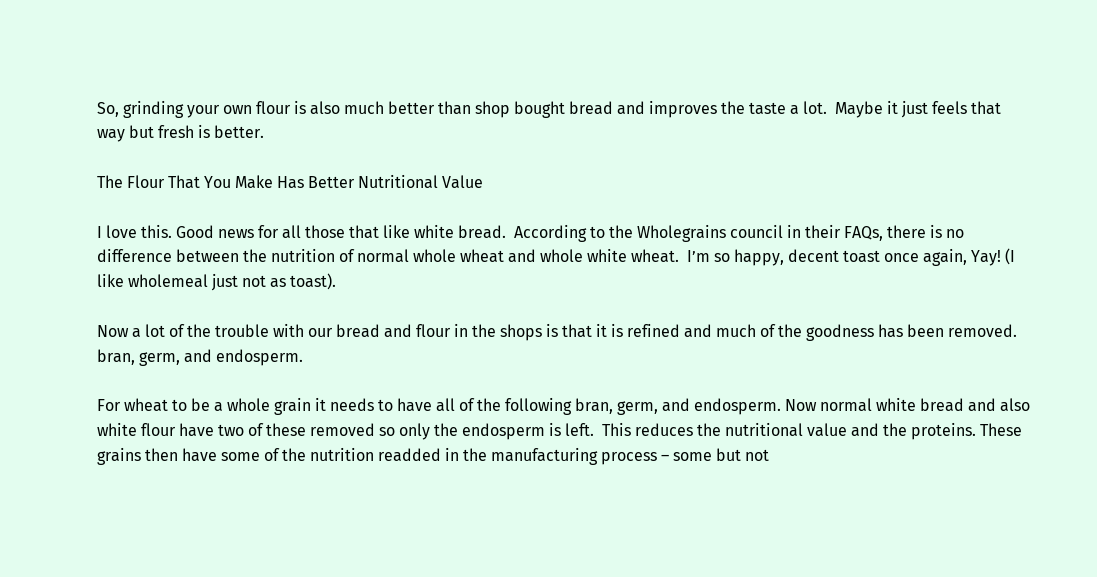So, grinding your own flour is also much better than shop bought bread and improves the taste a lot.  Maybe it just feels that way but fresh is better.

The Flour That You Make Has Better Nutritional Value

I love this. Good news for all those that like white bread.  According to the Wholegrains council in their FAQs, there is no difference between the nutrition of normal whole wheat and whole white wheat.  I’m so happy, decent toast once again, Yay! (I like wholemeal just not as toast).

Now a lot of the trouble with our bread and flour in the shops is that it is refined and much of the goodness has been removed.  bran, germ, and endosperm.

For wheat to be a whole grain it needs to have all of the following bran, germ, and endosperm. Now normal white bread and also white flour have two of these removed so only the endosperm is left.  This reduces the nutritional value and the proteins. These grains then have some of the nutrition readded in the manufacturing process – some but not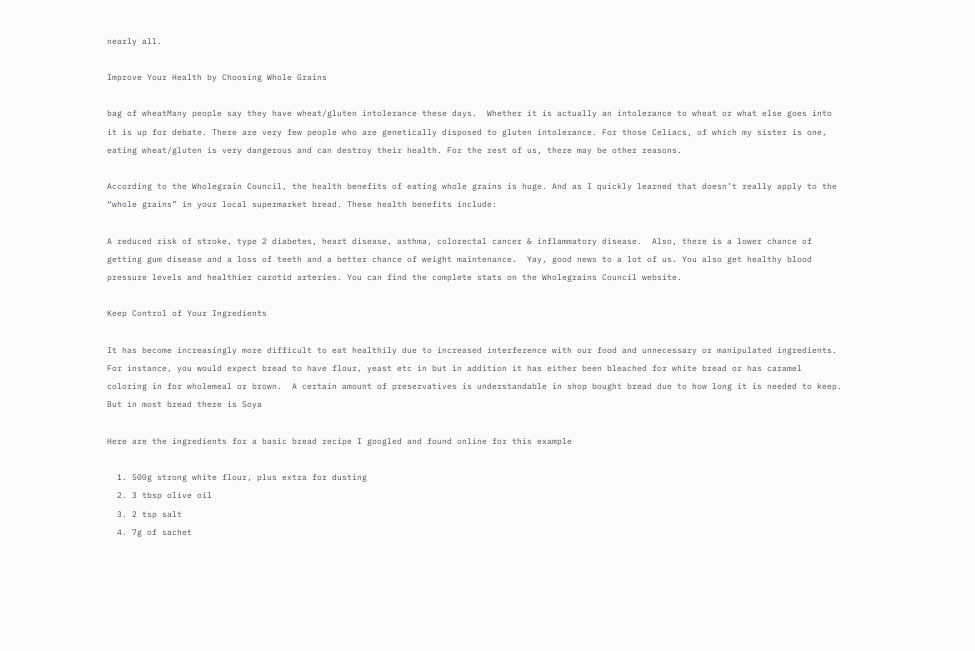nearly all.

Improve Your Health by Choosing Whole Grains

bag of wheatMany people say they have wheat/gluten intolerance these days.  Whether it is actually an intolerance to wheat or what else goes into it is up for debate. There are very few people who are genetically disposed to gluten intolerance. For those Celiacs, of which my sister is one, eating wheat/gluten is very dangerous and can destroy their health. For the rest of us, there may be other reasons.

According to the Wholegrain Council, the health benefits of eating whole grains is huge. And as I quickly learned that doesn’t really apply to the “whole grains” in your local supermarket bread. These health benefits include:

A reduced risk of stroke, type 2 diabetes, heart disease, asthma, colorectal cancer & inflammatory disease.  Also, there is a lower chance of getting gum disease and a loss of teeth and a better chance of weight maintenance.  Yay, good news to a lot of us. You also get healthy blood pressure levels and healthier carotid arteries. You can find the complete stats on the Wholegrains Council website.

Keep Control of Your Ingredients

It has become increasingly more difficult to eat healthily due to increased interference with our food and unnecessary or manipulated ingredients.  For instance, you would expect bread to have flour, yeast etc in but in addition it has either been bleached for white bread or has caramel coloring in for wholemeal or brown.  A certain amount of preservatives is understandable in shop bought bread due to how long it is needed to keep. But in most bread there is Soya

Here are the ingredients for a basic bread recipe I googled and found online for this example

  1. 500g strong white flour, plus extra for dusting
  2. 3 tbsp olive oil
  3. 2 tsp salt
  4. 7g of sachet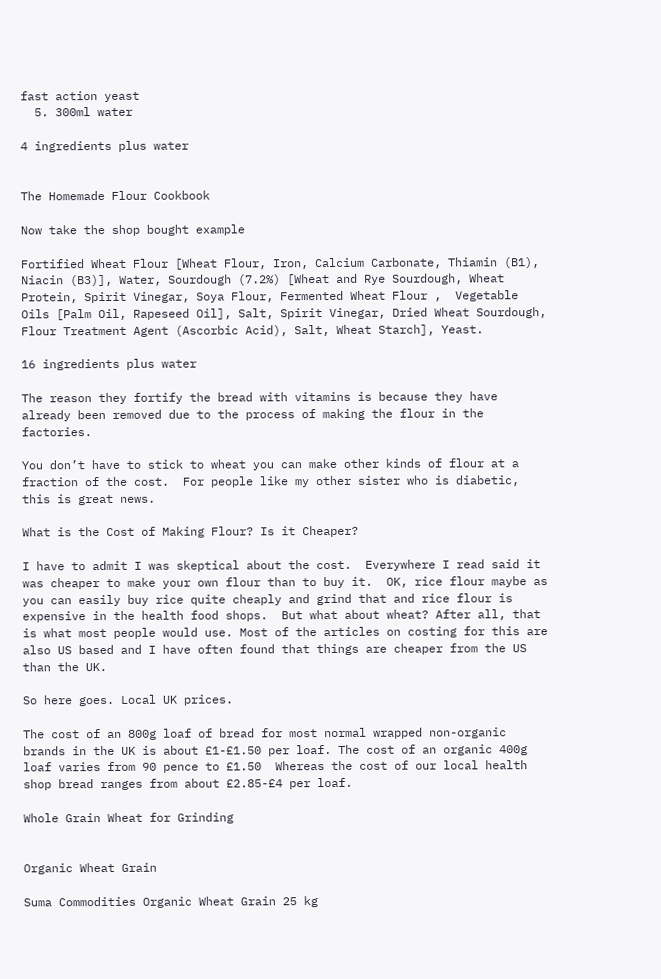fast action yeast
  5. 300ml water

4 ingredients plus water


The Homemade Flour Cookbook

Now take the shop bought example

Fortified Wheat Flour [Wheat Flour, Iron, Calcium Carbonate, Thiamin (B1), Niacin (B3)], Water, Sourdough (7.2%) [Wheat and Rye Sourdough, Wheat Protein, Spirit Vinegar, Soya Flour, Fermented Wheat Flour ,  Vegetable Oils [Palm Oil, Rapeseed Oil], Salt, Spirit Vinegar, Dried Wheat Sourdough, Flour Treatment Agent (Ascorbic Acid), Salt, Wheat Starch], Yeast.

16 ingredients plus water

The reason they fortify the bread with vitamins is because they have already been removed due to the process of making the flour in the factories.

You don’t have to stick to wheat you can make other kinds of flour at a fraction of the cost.  For people like my other sister who is diabetic, this is great news.

What is the Cost of Making Flour? Is it Cheaper?

I have to admit I was skeptical about the cost.  Everywhere I read said it was cheaper to make your own flour than to buy it.  OK, rice flour maybe as you can easily buy rice quite cheaply and grind that and rice flour is expensive in the health food shops.  But what about wheat? After all, that is what most people would use. Most of the articles on costing for this are also US based and I have often found that things are cheaper from the US than the UK.

So here goes. Local UK prices.

The cost of an 800g loaf of bread for most normal wrapped non-organic brands in the UK is about £1-£1.50 per loaf. The cost of an organic 400g loaf varies from 90 pence to £1.50  Whereas the cost of our local health shop bread ranges from about £2.85-£4 per loaf.

Whole Grain Wheat for Grinding


Organic Wheat Grain

Suma Commodities Organic Wheat Grain 25 kg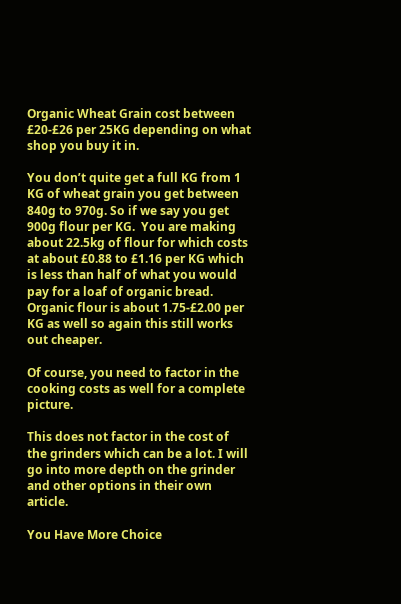Organic Wheat Grain cost between £20-£26 per 25KG depending on what shop you buy it in.

You don’t quite get a full KG from 1 KG of wheat grain you get between 840g to 970g. So if we say you get 900g flour per KG.  You are making about 22.5kg of flour for which costs at about £0.88 to £1.16 per KG which is less than half of what you would pay for a loaf of organic bread. Organic flour is about 1.75-£2.00 per KG as well so again this still works out cheaper.

Of course, you need to factor in the cooking costs as well for a complete picture.

This does not factor in the cost of the grinders which can be a lot. I will go into more depth on the grinder and other options in their own article.

You Have More Choice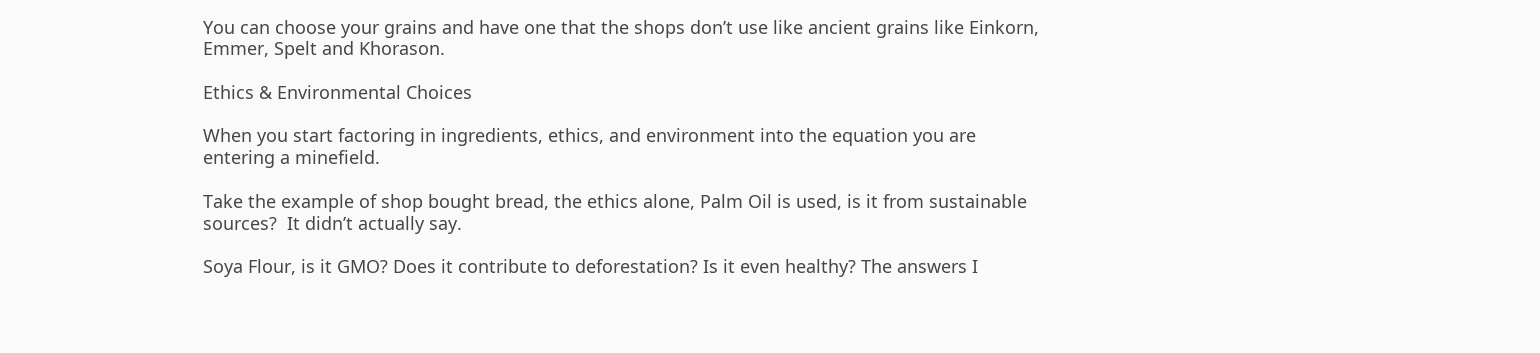You can choose your grains and have one that the shops don’t use like ancient grains like Einkorn, Emmer, Spelt and Khorason.

Ethics & Environmental Choices

When you start factoring in ingredients, ethics, and environment into the equation you are entering a minefield.

Take the example of shop bought bread, the ethics alone, Palm Oil is used, is it from sustainable sources?  It didn’t actually say.

Soya Flour, is it GMO? Does it contribute to deforestation? Is it even healthy? The answers I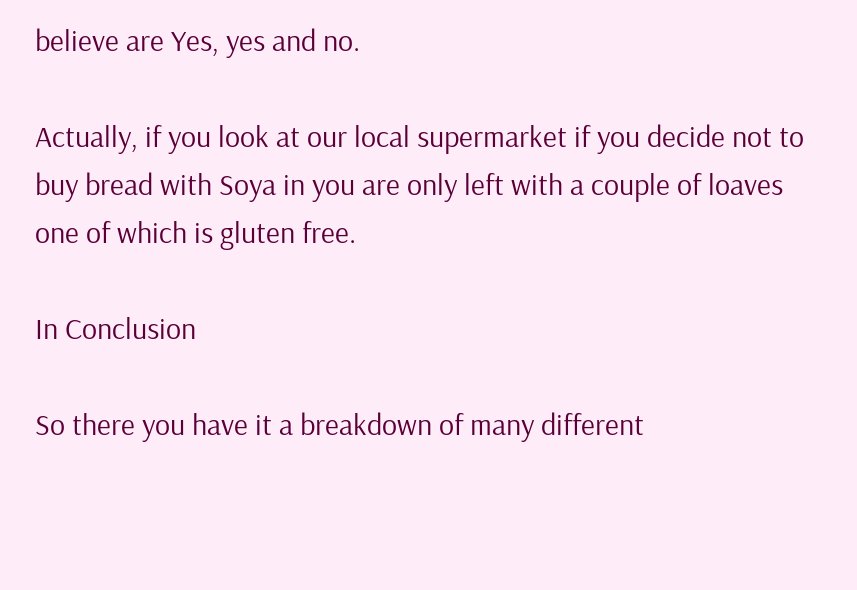believe are Yes, yes and no.

Actually, if you look at our local supermarket if you decide not to buy bread with Soya in you are only left with a couple of loaves one of which is gluten free.

In Conclusion

So there you have it a breakdown of many different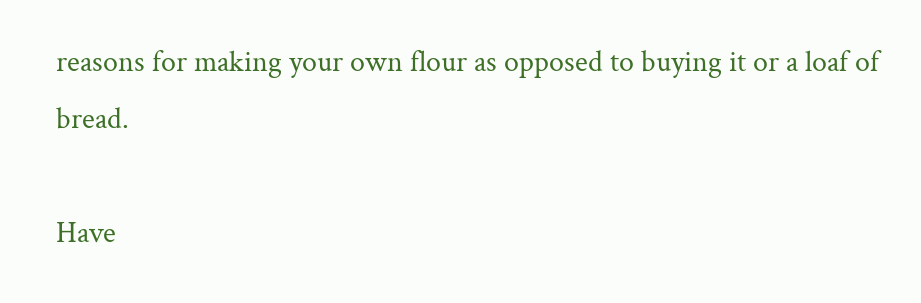reasons for making your own flour as opposed to buying it or a loaf of bread.

Have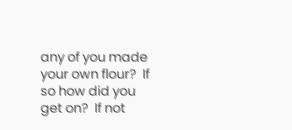any of you made your own flour?  If so how did you get on?  If not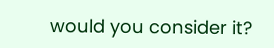would you consider it?